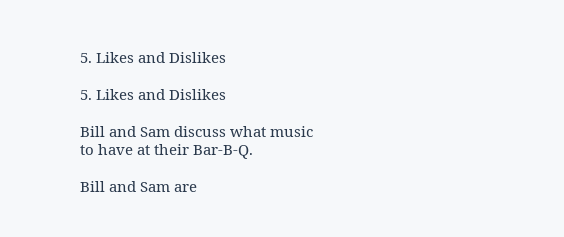5. Likes and Dislikes

5. Likes and Dislikes

Bill and Sam discuss what music to have at their Bar-B-Q.

Bill and Sam are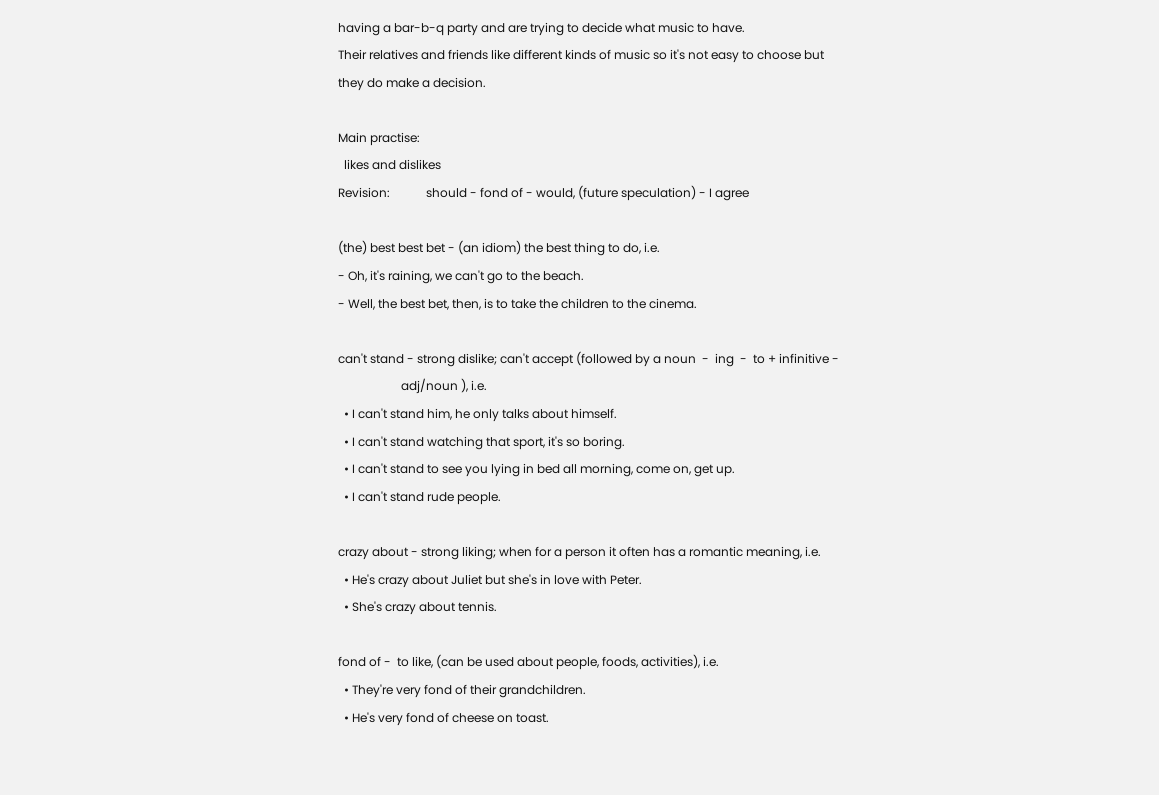having a bar-b-q party and are trying to decide what music to have.
Their relatives and friends like different kinds of music so it's not easy to choose but
they do make a decision.

Main practise:
  likes and dislikes
Revision:            should - fond of - would, (future speculation) - I agree

(the) best best bet - (an idiom) the best thing to do, i.e.
- Oh, it's raining, we can't go to the beach.
- Well, the best bet, then, is to take the children to the cinema.

can't stand - strong dislike; can't accept (followed by a noun  -  ing  -  to + infinitive -
                     adj/noun ), i.e.
  • I can't stand him, he only talks about himself.
  • I can't stand watching that sport, it's so boring.
  • I can't stand to see you lying in bed all morning, come on, get up.
  • I can't stand rude people.

crazy about - strong liking; when for a person it often has a romantic meaning, i.e.
  • He's crazy about Juliet but she's in love with Peter.
  • She's crazy about tennis.

fond of -  to like, (can be used about people, foods, activities), i.e.
  • They're very fond of their grandchildren.
  • He's very fond of cheese on toast.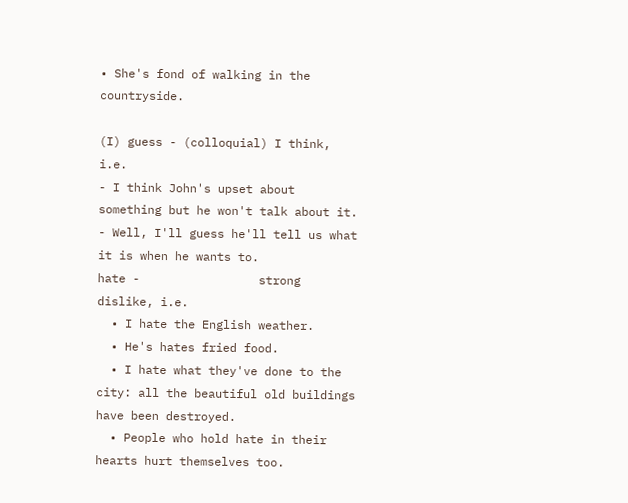• She's fond of walking in the countryside.

(I) guess - (colloquial) I think, i.e.
- I think John's upset about something but he won't talk about it.
- Well, I'll guess he'll tell us what it is when he wants to.
hate -                 strong dislike, i.e.
  • I hate the English weather.
  • He's hates fried food.
  • I hate what they've done to the city: all the beautiful old buildings have been destroyed.
  • People who hold hate in their hearts hurt themselves too.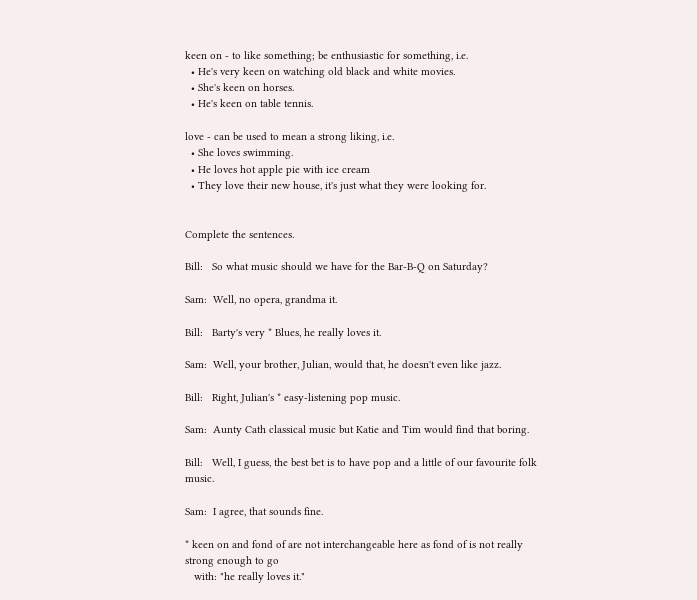keen on - to like something; be enthusiastic for something, i.e.
  • He's very keen on watching old black and white movies.
  • She's keen on horses.
  • He's keen on table tennis.

love - can be used to mean a strong liking, i.e.
  • She loves swimming.
  • He loves hot apple pie with ice cream
  • They love their new house, it's just what they were looking for.


Complete the sentences.

Bill:   So what music should we have for the Bar-B-Q on Saturday?

Sam:  Well, no opera, grandma it.

Bill:   Barty's very * Blues, he really loves it.

Sam:  Well, your brother, Julian, would that, he doesn't even like jazz.

Bill:   Right, Julian's * easy-listening pop music.

Sam:  Aunty Cath classical music but Katie and Tim would find that boring.

Bill:   Well, I guess, the best bet is to have pop and a little of our favourite folk music.

Sam:  I agree, that sounds fine.

* keen on and fond of are not interchangeable here as fond of is not really strong enough to go
   with: "he really loves it."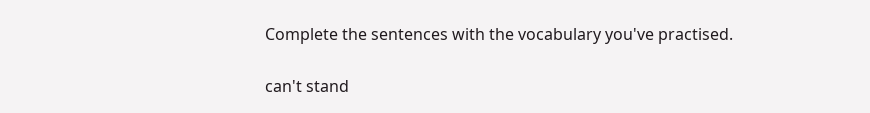Complete the sentences with the vocabulary you've practised.

can't stand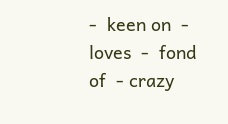-  keen on  -  loves  -  fond of  - crazy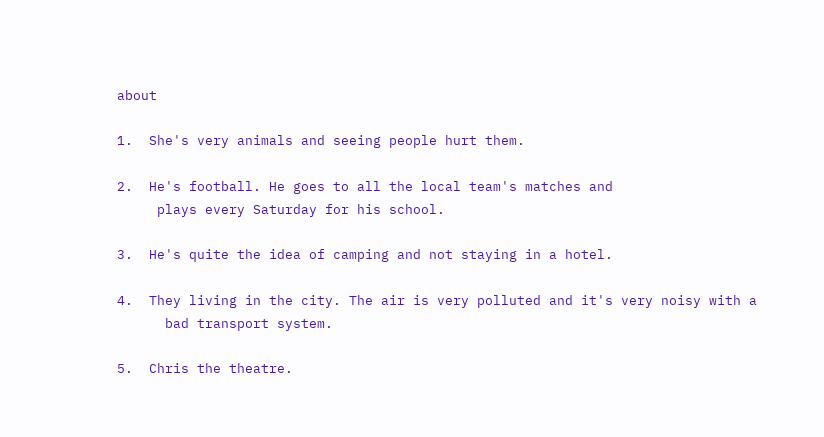about

1.  She's very animals and seeing people hurt them.

2.  He's football. He goes to all the local team's matches and
     plays every Saturday for his school.

3.  He's quite the idea of camping and not staying in a hotel.

4.  They living in the city. The air is very polluted and it's very noisy with a
      bad transport system.

5.  Chris the theatre.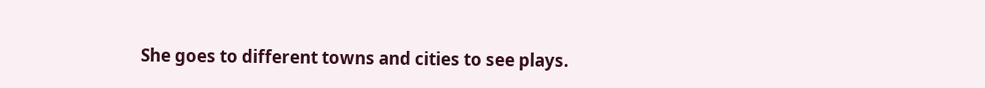She goes to different towns and cities to see plays.